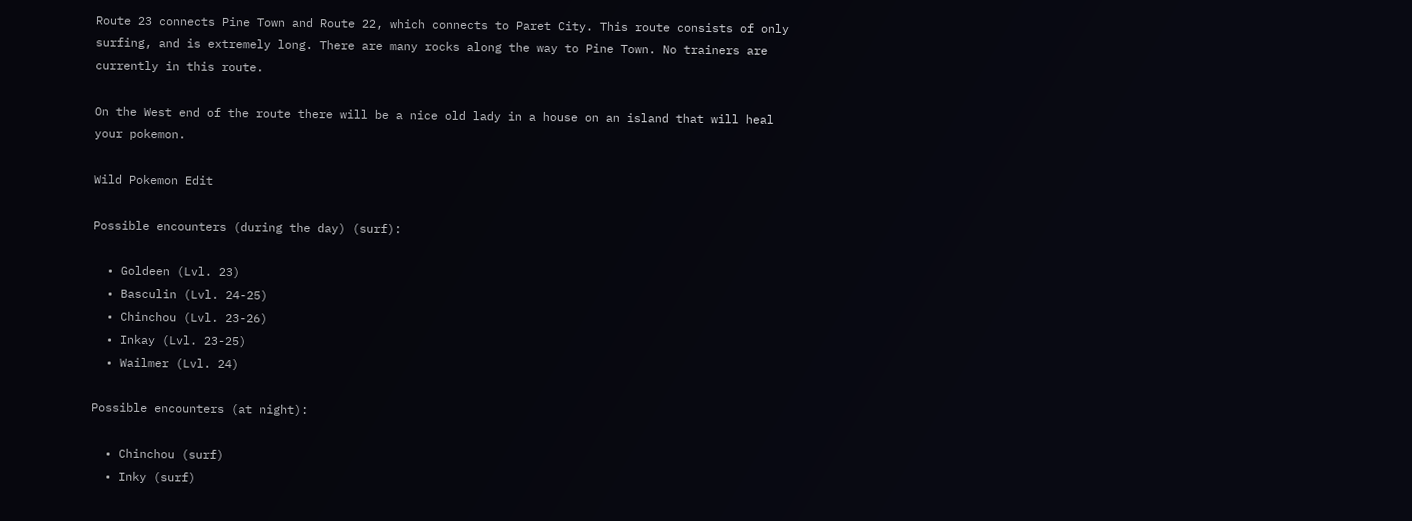Route 23 connects Pine Town and Route 22, which connects to Paret City. This route consists of only surfing, and is extremely long. There are many rocks along the way to Pine Town. No trainers are currently in this route.

On the West end of the route there will be a nice old lady in a house on an island that will heal your pokemon.

Wild Pokemon Edit

Possible encounters (during the day) (surf):

  • Goldeen (Lvl. 23)
  • Basculin (Lvl. 24-25)
  • Chinchou (Lvl. 23-26)
  • Inkay (Lvl. 23-25)
  • Wailmer (Lvl. 24)

Possible encounters (at night):

  • Chinchou (surf)
  • Inky (surf)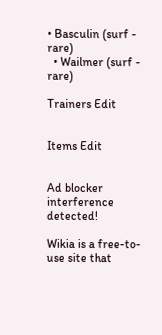• Basculin (surf - rare)
  • Wailmer (surf - rare)

Trainers Edit


Items Edit


Ad blocker interference detected!

Wikia is a free-to-use site that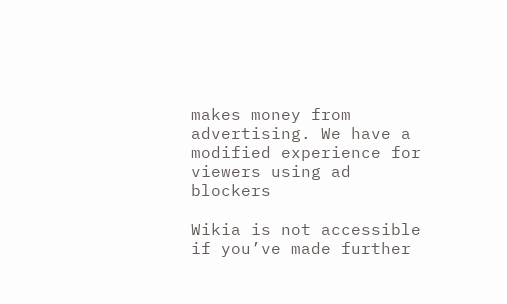makes money from advertising. We have a modified experience for viewers using ad blockers

Wikia is not accessible if you’ve made further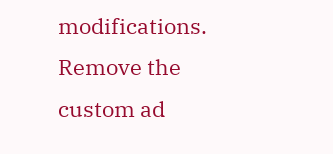modifications. Remove the custom ad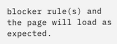blocker rule(s) and the page will load as expected.